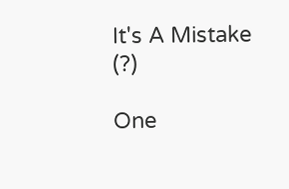It's A Mistake (?)

One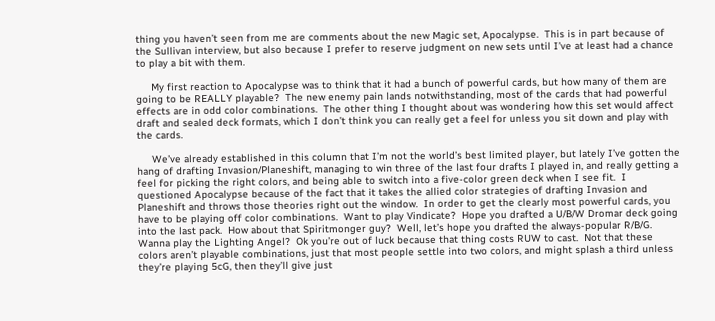thing you haven’t seen from me are comments about the new Magic set, Apocalypse.  This is in part because of the Sullivan interview, but also because I prefer to reserve judgment on new sets until I’ve at least had a chance to play a bit with them.

     My first reaction to Apocalypse was to think that it had a bunch of powerful cards, but how many of them are going to be REALLY playable?  The new enemy pain lands notwithstanding, most of the cards that had powerful effects are in odd color combinations.  The other thing I thought about was wondering how this set would affect draft and sealed deck formats, which I don’t think you can really get a feel for unless you sit down and play with the cards.

     We’ve already established in this column that I’m not the world’s best limited player, but lately I’ve gotten the hang of drafting Invasion/Planeshift, managing to win three of the last four drafts I played in, and really getting a feel for picking the right colors, and being able to switch into a five-color green deck when I see fit.  I questioned Apocalypse because of the fact that it takes the allied color strategies of drafting Invasion and Planeshift and throws those theories right out the window.  In order to get the clearly most powerful cards, you have to be playing off color combinations.  Want to play Vindicate?  Hope you drafted a U/B/W Dromar deck going into the last pack.  How about that Spiritmonger guy?  Well, let’s hope you drafted the always-popular R/B/G.  Wanna play the Lighting Angel?  Ok you’re out of luck because that thing costs RUW to cast.  Not that these colors aren’t playable combinations, just that most people settle into two colors, and might splash a third unless they’re playing 5cG, then they’ll give just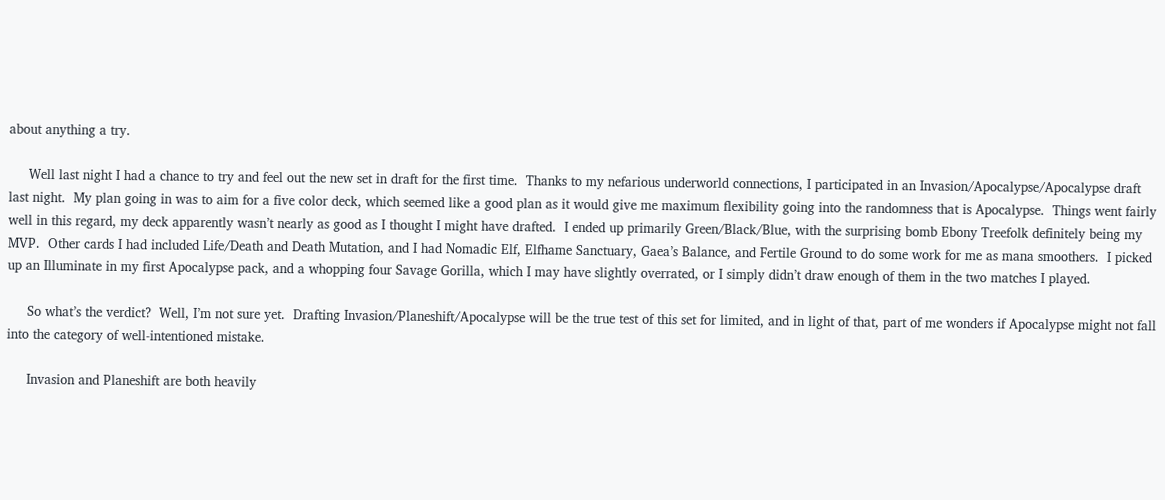about anything a try.

     Well last night I had a chance to try and feel out the new set in draft for the first time.  Thanks to my nefarious underworld connections, I participated in an Invasion/Apocalypse/Apocalypse draft last night.  My plan going in was to aim for a five color deck, which seemed like a good plan as it would give me maximum flexibility going into the randomness that is Apocalypse.  Things went fairly well in this regard, my deck apparently wasn’t nearly as good as I thought I might have drafted.  I ended up primarily Green/Black/Blue, with the surprising bomb Ebony Treefolk definitely being my MVP.  Other cards I had included Life/Death and Death Mutation, and I had Nomadic Elf, Elfhame Sanctuary, Gaea’s Balance, and Fertile Ground to do some work for me as mana smoothers.  I picked up an Illuminate in my first Apocalypse pack, and a whopping four Savage Gorilla, which I may have slightly overrated, or I simply didn’t draw enough of them in the two matches I played.

     So what’s the verdict?  Well, I’m not sure yet.  Drafting Invasion/Planeshift/Apocalypse will be the true test of this set for limited, and in light of that, part of me wonders if Apocalypse might not fall into the category of well-intentioned mistake.

     Invasion and Planeshift are both heavily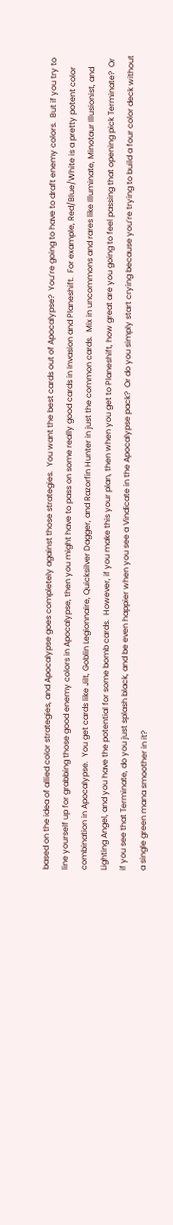based on the idea of allied color strategies, and Apocalypse goes completely against those strategies.  You want the best cards out of Apocalypse?  You’re going to have to draft enemy colors.  But if you try to line yourself up for grabbing those good enemy colors in Apocalypse, then you might have to pass on some really good cards in Invasion and Planeshift.  For example, Red/Blue/White is a pretty potent color combination in Apocalypse.  You get cards like Jilt, Goblin Legionnaire, Quicksilver Dagger, and Razorfin Hunter in just the common cards.  Mix in uncommons and rares like Illuminate, Minotaur Illusionist, and Lighting Angel, and you have the potential for some bomb cards.  However, if you make this your plan, then when you get to Planeshift, how great are you going to feel passing that opening pick Terminate?  Or if you see that Terminate, do you just splash black, and be even happier when you see a Vindicate in the Apocalypse pack?  Or do you simply start crying because you’re trying to build a four color deck without a single green mana smoother in it?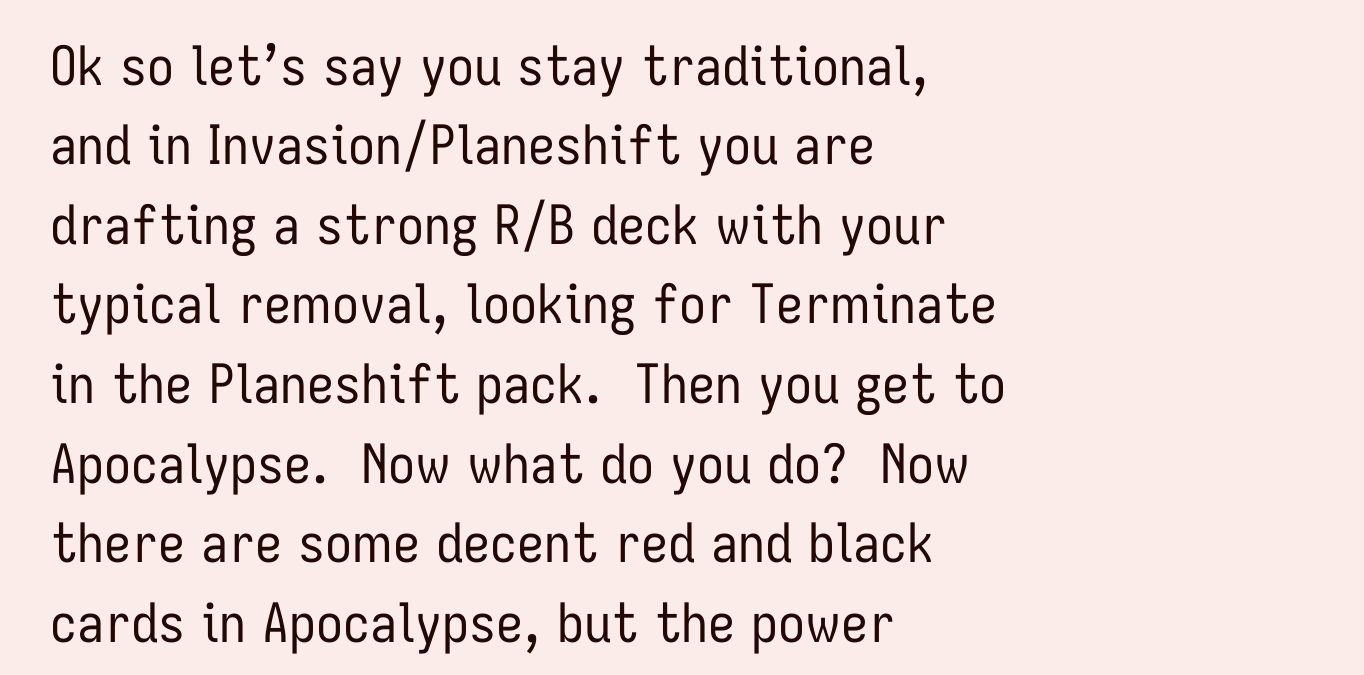Ok so let’s say you stay traditional, and in Invasion/Planeshift you are drafting a strong R/B deck with your typical removal, looking for Terminate in the Planeshift pack.  Then you get to Apocalypse.  Now what do you do?  Now there are some decent red and black cards in Apocalypse, but the power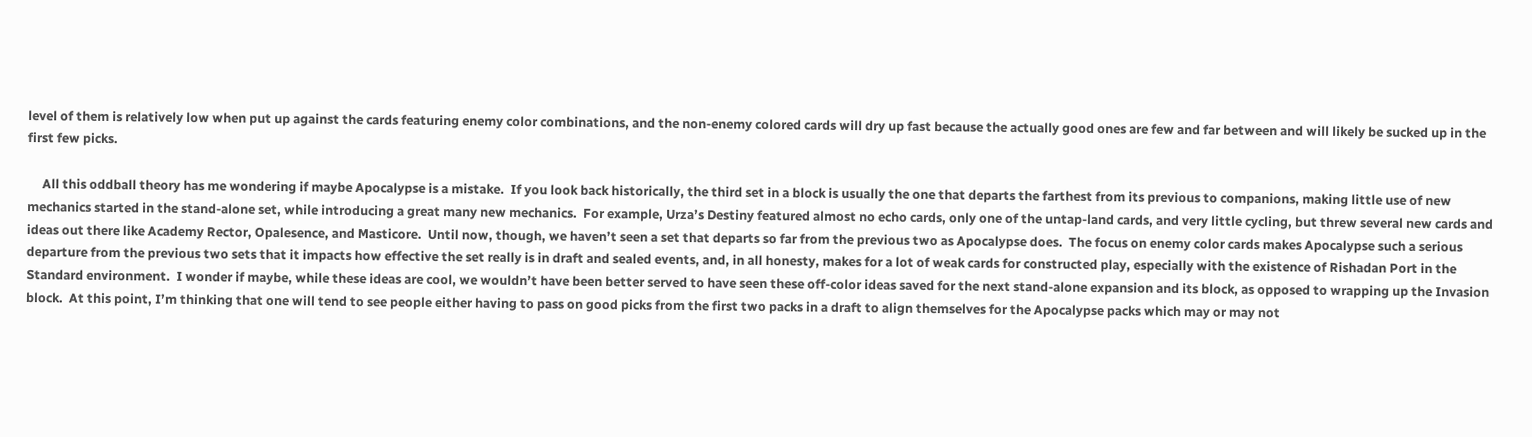level of them is relatively low when put up against the cards featuring enemy color combinations, and the non-enemy colored cards will dry up fast because the actually good ones are few and far between and will likely be sucked up in the first few picks.

     All this oddball theory has me wondering if maybe Apocalypse is a mistake.  If you look back historically, the third set in a block is usually the one that departs the farthest from its previous to companions, making little use of new mechanics started in the stand-alone set, while introducing a great many new mechanics.  For example, Urza’s Destiny featured almost no echo cards, only one of the untap-land cards, and very little cycling, but threw several new cards and ideas out there like Academy Rector, Opalesence, and Masticore.  Until now, though, we haven’t seen a set that departs so far from the previous two as Apocalypse does.  The focus on enemy color cards makes Apocalypse such a serious departure from the previous two sets that it impacts how effective the set really is in draft and sealed events, and, in all honesty, makes for a lot of weak cards for constructed play, especially with the existence of Rishadan Port in the Standard environment.  I wonder if maybe, while these ideas are cool, we wouldn’t have been better served to have seen these off-color ideas saved for the next stand-alone expansion and its block, as opposed to wrapping up the Invasion block.  At this point, I’m thinking that one will tend to see people either having to pass on good picks from the first two packs in a draft to align themselves for the Apocalypse packs which may or may not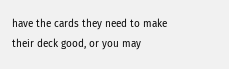have the cards they need to make their deck good, or you may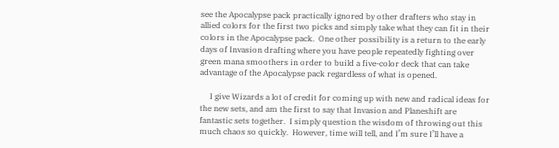see the Apocalypse pack practically ignored by other drafters who stay in allied colors for the first two picks and simply take what they can fit in their colors in the Apocalypse pack.  One other possibility is a return to the early days of Invasion drafting where you have people repeatedly fighting over green mana smoothers in order to build a five-color deck that can take advantage of the Apocalypse pack regardless of what is opened.

     I give Wizards a lot of credit for coming up with new and radical ideas for the new sets, and am the first to say that Invasion and Planeshift are fantastic sets together.  I simply question the wisdom of throwing out this much chaos so quickly.  However, time will tell, and I’m sure I’ll have a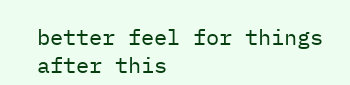better feel for things after this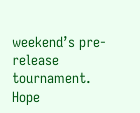weekend’s pre-release tournament.  Hope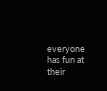everyone has fun at their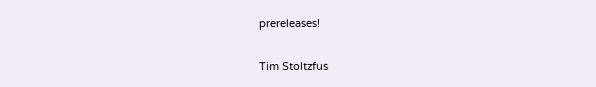prereleases!

Tim Stoltzfus